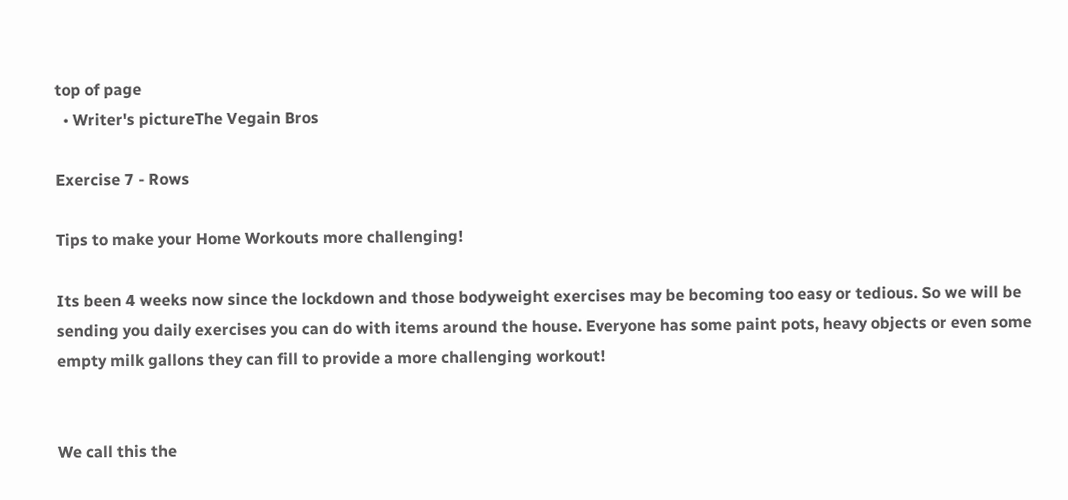top of page
  • Writer's pictureThe Vegain Bros

Exercise 7 - Rows

Tips to make your Home Workouts more challenging!

Its been 4 weeks now since the lockdown and those bodyweight exercises may be becoming too easy or tedious. So we will be sending you daily exercises you can do with items around the house. Everyone has some paint pots, heavy objects or even some empty milk gallons they can fill to provide a more challenging workout!


We call this the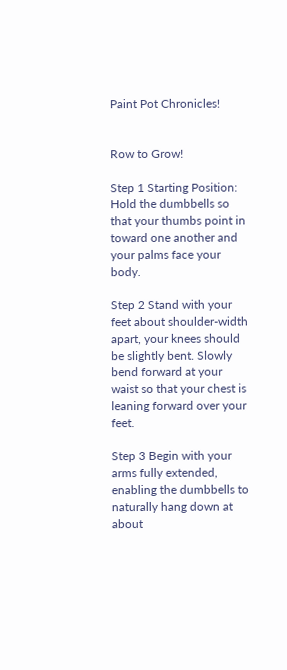Paint Pot Chronicles!


Row to Grow!

Step 1 Starting Position: Hold the dumbbells so that your thumbs point in toward one another and your palms face your body.

Step 2 Stand with your feet about shoulder-width apart, your knees should be slightly bent. Slowly bend forward at your waist so that your chest is leaning forward over your feet.

Step 3 Begin with your arms fully extended, enabling the dumbbells to naturally hang down at about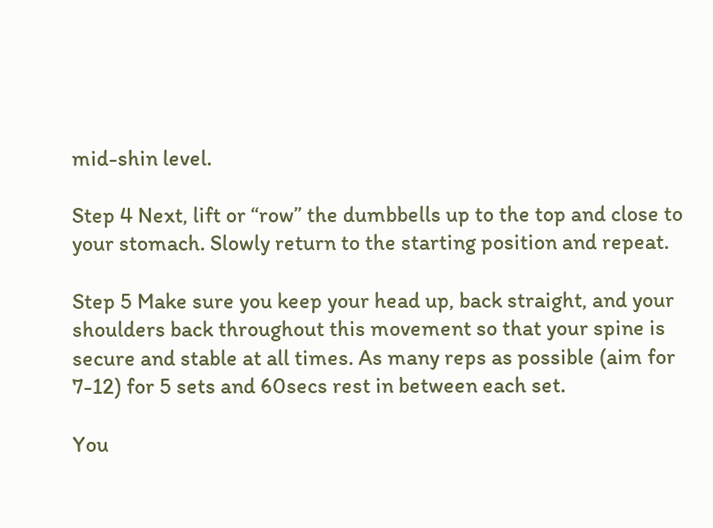mid-shin level.

Step 4 Next, lift or “row” the dumbbells up to the top and close to your stomach. Slowly return to the starting position and repeat.

Step 5 Make sure you keep your head up, back straight, and your shoulders back throughout this movement so that your spine is secure and stable at all times. As many reps as possible (aim for 7-12) for 5 sets and 60secs rest in between each set.

You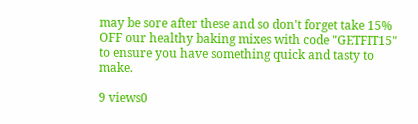may be sore after these and so don't forget take 15% OFF our healthy baking mixes with code "GETFIT15" to ensure you have something quick and tasty to make.

9 views0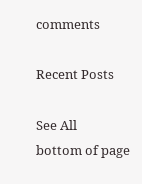comments

Recent Posts

See All
bottom of page